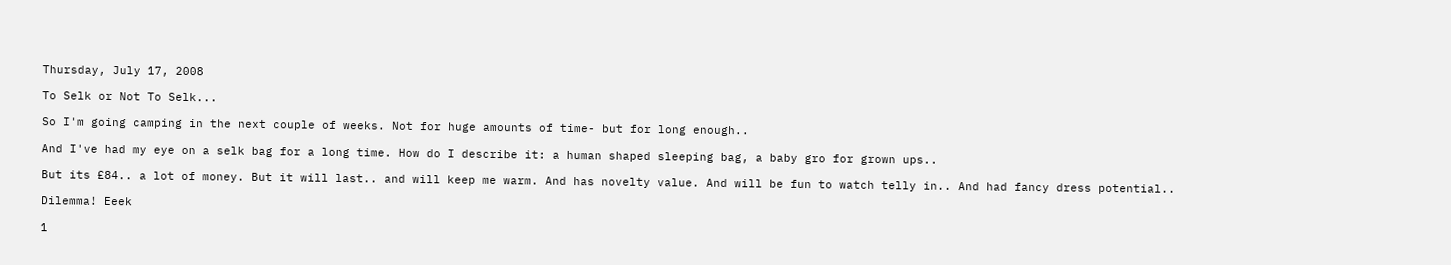Thursday, July 17, 2008

To Selk or Not To Selk...

So I'm going camping in the next couple of weeks. Not for huge amounts of time- but for long enough..

And I've had my eye on a selk bag for a long time. How do I describe it: a human shaped sleeping bag, a baby gro for grown ups..

But its £84.. a lot of money. But it will last.. and will keep me warm. And has novelty value. And will be fun to watch telly in.. And had fancy dress potential..

Dilemma! Eeek

1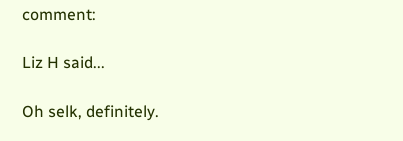comment:

Liz H said...

Oh selk, definitely.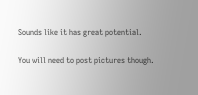Sounds like it has great potential.

You will need to post pictures though.